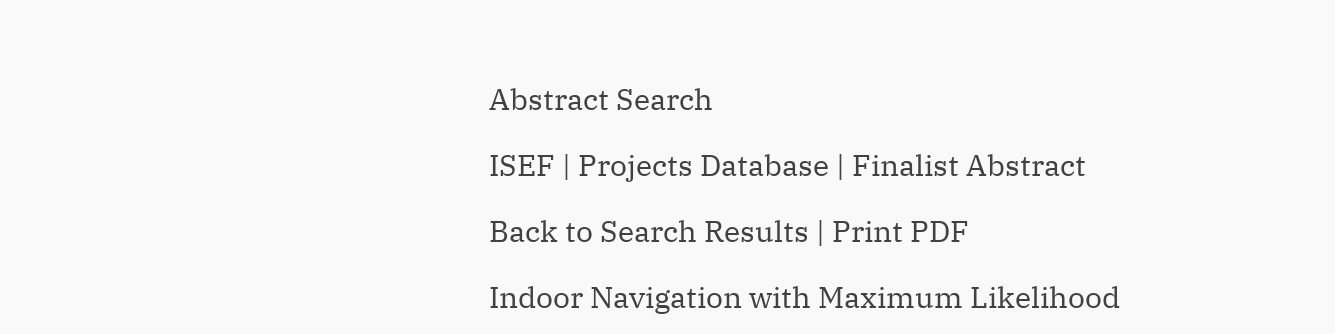Abstract Search

ISEF | Projects Database | Finalist Abstract

Back to Search Results | Print PDF

Indoor Navigation with Maximum Likelihood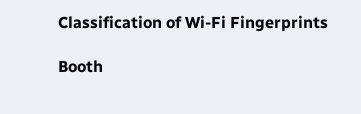Classification of Wi-Fi Fingerprints

Booth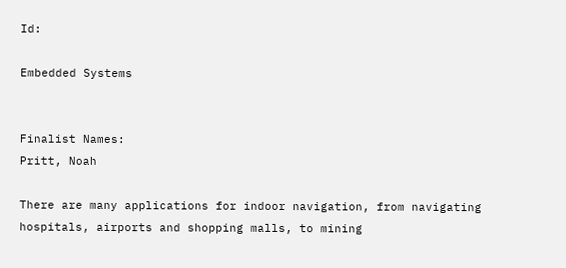Id:

Embedded Systems


Finalist Names:
Pritt, Noah

There are many applications for indoor navigation, from navigating hospitals, airports and shopping malls, to mining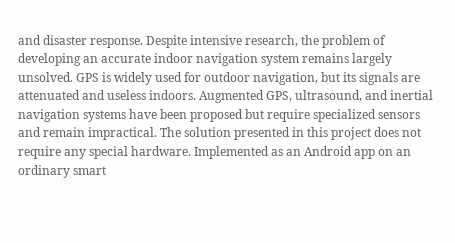and disaster response. Despite intensive research, the problem of developing an accurate indoor navigation system remains largely unsolved. GPS is widely used for outdoor navigation, but its signals are attenuated and useless indoors. Augmented GPS, ultrasound, and inertial navigation systems have been proposed but require specialized sensors and remain impractical. The solution presented in this project does not require any special hardware. Implemented as an Android app on an ordinary smart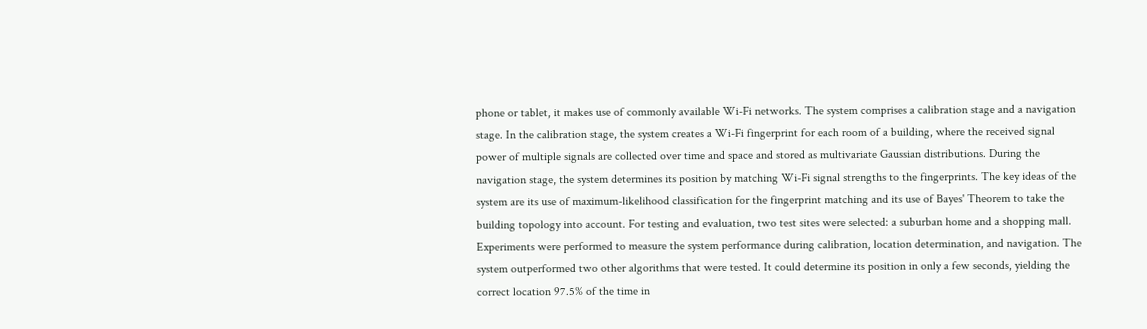phone or tablet, it makes use of commonly available Wi-Fi networks. The system comprises a calibration stage and a navigation stage. In the calibration stage, the system creates a Wi-Fi fingerprint for each room of a building, where the received signal power of multiple signals are collected over time and space and stored as multivariate Gaussian distributions. During the navigation stage, the system determines its position by matching Wi-Fi signal strengths to the fingerprints. The key ideas of the system are its use of maximum-likelihood classification for the fingerprint matching and its use of Bayes' Theorem to take the building topology into account. For testing and evaluation, two test sites were selected: a suburban home and a shopping mall. Experiments were performed to measure the system performance during calibration, location determination, and navigation. The system outperformed two other algorithms that were tested. It could determine its position in only a few seconds, yielding the correct location 97.5% of the time in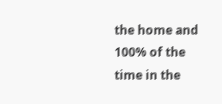the home and 100% of the time in the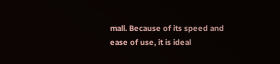mall. Because of its speed and ease of use, it is ideal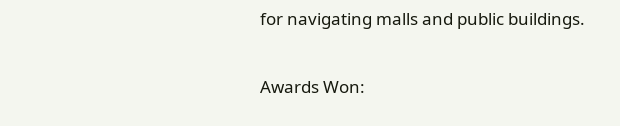for navigating malls and public buildings.

Awards Won: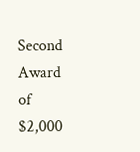Second Award of $2,000